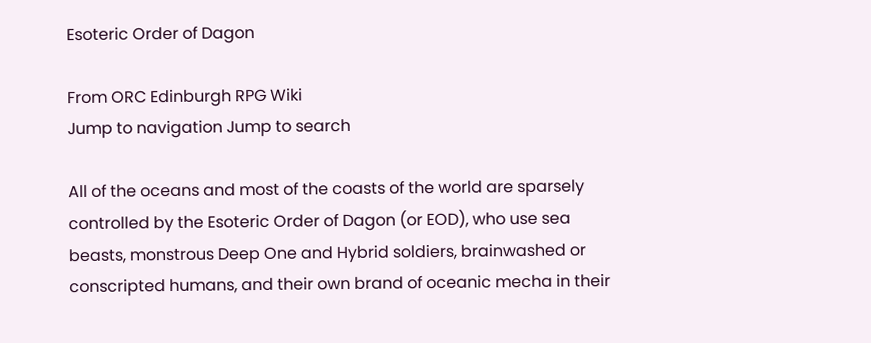Esoteric Order of Dagon

From ORC Edinburgh RPG Wiki
Jump to navigation Jump to search

All of the oceans and most of the coasts of the world are sparsely controlled by the Esoteric Order of Dagon (or EOD), who use sea beasts, monstrous Deep One and Hybrid soldiers, brainwashed or conscripted humans, and their own brand of oceanic mecha in their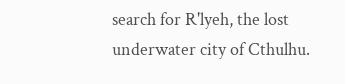search for R'lyeh, the lost underwater city of Cthulhu.